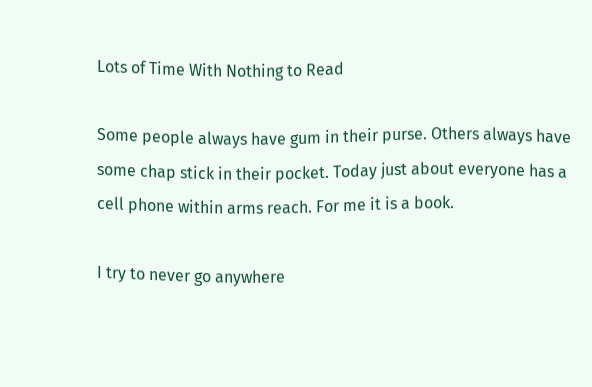Lots of Time With Nothing to Read

Some people always have gum in their purse. Others always have some chap stick in their pocket. Today just about everyone has a cell phone within arms reach. For me it is a book.

I try to never go anywhere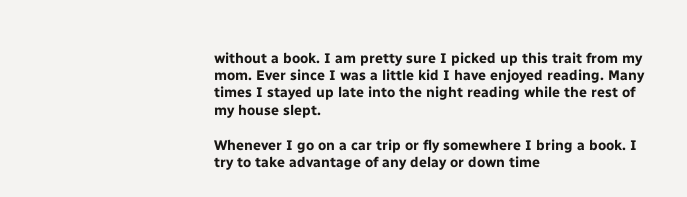without a book. I am pretty sure I picked up this trait from my mom. Ever since I was a little kid I have enjoyed reading. Many times I stayed up late into the night reading while the rest of my house slept.

Whenever I go on a car trip or fly somewhere I bring a book. I try to take advantage of any delay or down time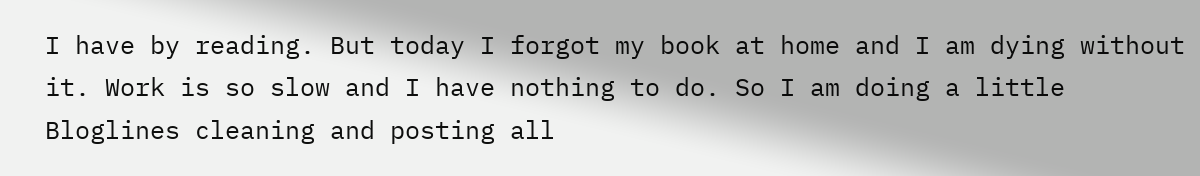I have by reading. But today I forgot my book at home and I am dying without it. Work is so slow and I have nothing to do. So I am doing a little Bloglines cleaning and posting all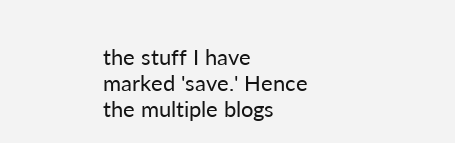the stuff I have marked 'save.' Hence the multiple blogs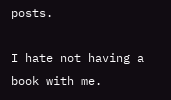posts.

I hate not having a book with me.